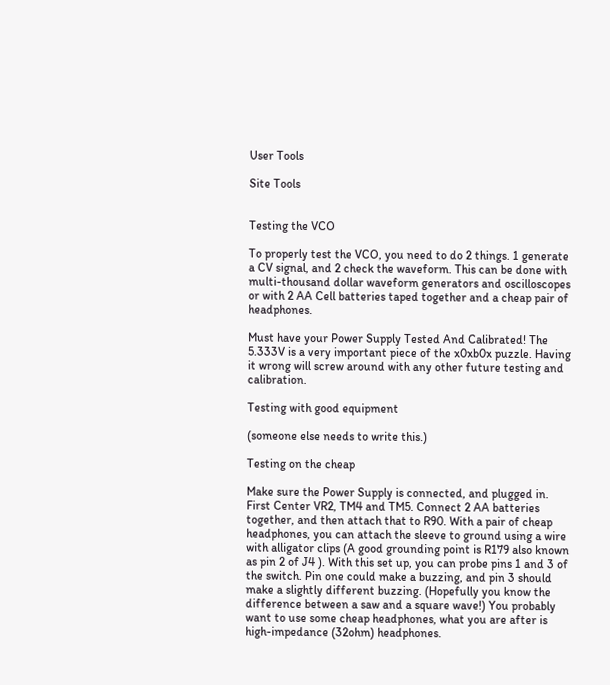User Tools

Site Tools


Testing the VCO

To properly test the VCO, you need to do 2 things. 1 generate a CV signal, and 2 check the waveform. This can be done with multi-thousand dollar waveform generators and oscilloscopes or with 2 AA Cell batteries taped together and a cheap pair of headphones.

Must have your Power Supply Tested And Calibrated! The 5.333V is a very important piece of the x0xb0x puzzle. Having it wrong will screw around with any other future testing and calibration.

Testing with good equipment

(someone else needs to write this.)

Testing on the cheap

Make sure the Power Supply is connected, and plugged in. First Center VR2, TM4 and TM5. Connect 2 AA batteries together, and then attach that to R90. With a pair of cheap headphones, you can attach the sleeve to ground using a wire with alligator clips (A good grounding point is R179 also known as pin 2 of J4 ). With this set up, you can probe pins 1 and 3 of the switch. Pin one could make a buzzing, and pin 3 should make a slightly different buzzing. (Hopefully you know the difference between a saw and a square wave!) You probably want to use some cheap headphones, what you are after is high-impedance (32ohm) headphones.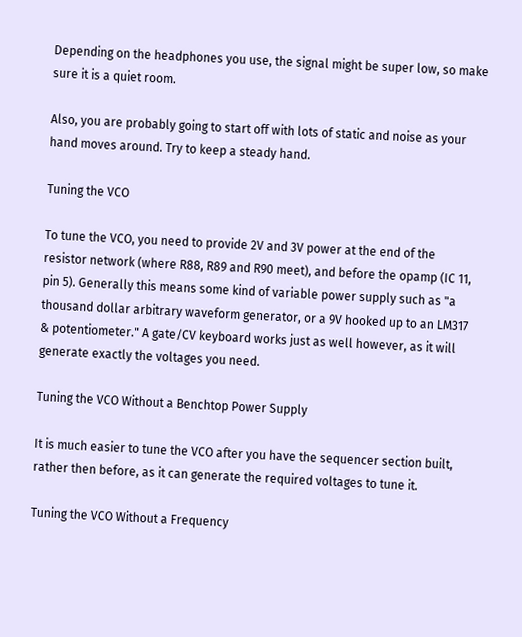Depending on the headphones you use, the signal might be super low, so make sure it is a quiet room.

Also, you are probably going to start off with lots of static and noise as your hand moves around. Try to keep a steady hand.

Tuning the VCO

To tune the VCO, you need to provide 2V and 3V power at the end of the resistor network (where R88, R89 and R90 meet), and before the opamp (IC 11, pin 5). Generally this means some kind of variable power supply such as "a thousand dollar arbitrary waveform generator, or a 9V hooked up to an LM317 & potentiometer." A gate/CV keyboard works just as well however, as it will generate exactly the voltages you need.

Tuning the VCO Without a Benchtop Power Supply

It is much easier to tune the VCO after you have the sequencer section built, rather then before, as it can generate the required voltages to tune it.

Tuning the VCO Without a Frequency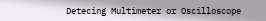Detecing Multimeter or Oscilloscope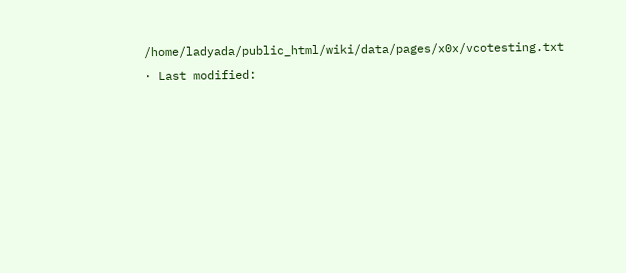/home/ladyada/public_html/wiki/data/pages/x0x/vcotesting.txt · Last modified: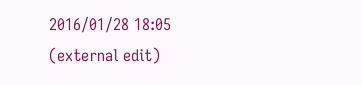2016/01/28 18:05 (external edit)